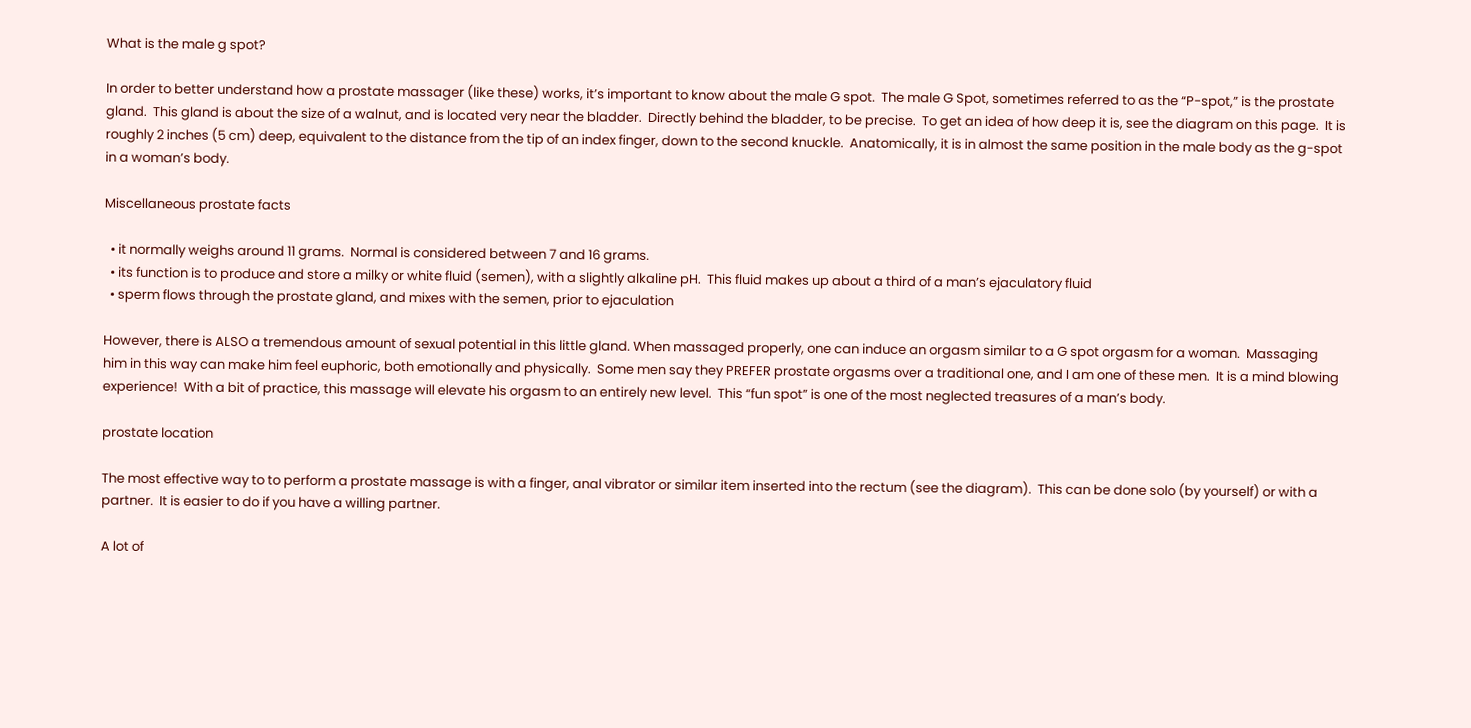What is the male g spot?

In order to better understand how a prostate massager (like these) works, it’s important to know about the male G spot.  The male G Spot, sometimes referred to as the “P-spot,” is the prostate gland.  This gland is about the size of a walnut, and is located very near the bladder.  Directly behind the bladder, to be precise.  To get an idea of how deep it is, see the diagram on this page.  It is roughly 2 inches (5 cm) deep, equivalent to the distance from the tip of an index finger, down to the second knuckle.  Anatomically, it is in almost the same position in the male body as the g-spot in a woman’s body.

Miscellaneous prostate facts

  • it normally weighs around 11 grams.  Normal is considered between 7 and 16 grams.
  • its function is to produce and store a milky or white fluid (semen), with a slightly alkaline pH.  This fluid makes up about a third of a man’s ejaculatory fluid
  • sperm flows through the prostate gland, and mixes with the semen, prior to ejaculation

However, there is ALSO a tremendous amount of sexual potential in this little gland. When massaged properly, one can induce an orgasm similar to a G spot orgasm for a woman.  Massaging him in this way can make him feel euphoric, both emotionally and physically.  Some men say they PREFER prostate orgasms over a traditional one, and I am one of these men.  It is a mind blowing experience!  With a bit of practice, this massage will elevate his orgasm to an entirely new level.  This “fun spot” is one of the most neglected treasures of a man’s body.

prostate location

The most effective way to to perform a prostate massage is with a finger, anal vibrator or similar item inserted into the rectum (see the diagram).  This can be done solo (by yourself) or with a partner.  It is easier to do if you have a willing partner.

A lot of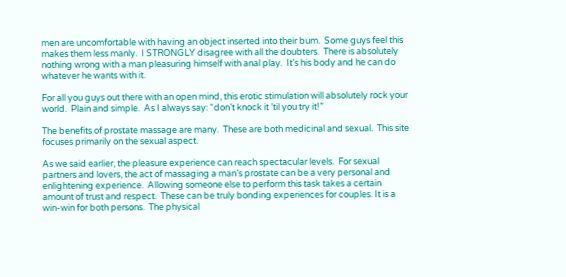men are uncomfortable with having an object inserted into their bum.  Some guys feel this makes them less manly.  I STRONGLY disagree with all the doubters.  There is absolutely nothing wrong with a man pleasuring himself with anal play.  It’s his body and he can do whatever he wants with it.

For all you guys out there with an open mind, this erotic stimulation will absolutely rock your world.  Plain and simple.  As I always say: “don’t knock it ’til you try it!”

The benefits of prostate massage are many.  These are both medicinal and sexual.  This site focuses primarily on the sexual aspect.

As we said earlier, the pleasure experience can reach spectacular levels.  For sexual partners and lovers, the act of massaging a man’s prostate can be a very personal and enlightening experience.  Allowing someone else to perform this task takes a certain amount of trust and respect.  These can be truly bonding experiences for couples. It is a win-win for both persons.  The physical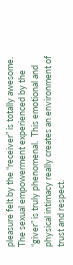pleasure felt by the “receiver” is totally awesome. The sexual empowerment experienced by the “giver” is truly phenomenal.  This emotional and physical intimacy really creates an environment of trust and respect.